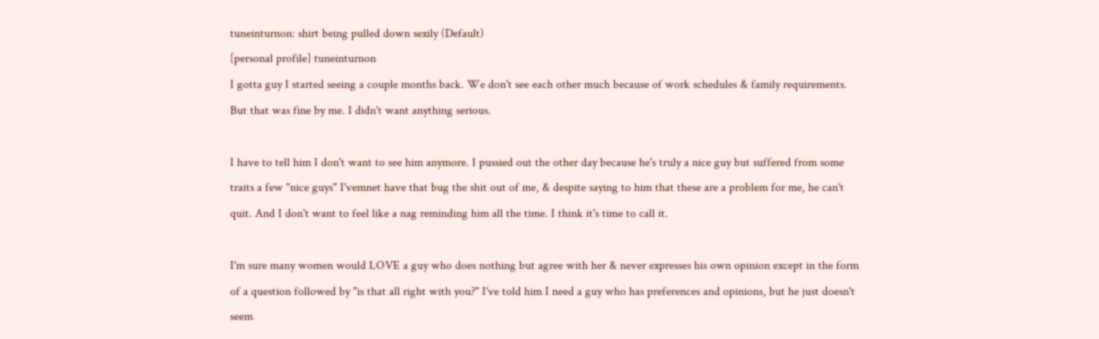tuneinturnon: shirt being pulled down sexily (Default)
[personal profile] tuneinturnon
I gotta guy I started seeing a couple months back. We don't see each other much because of work schedules & family requirements. But that was fine by me. I didn't want anything serious.

I have to tell him I don't want to see him anymore. I pussied out the other day because he's truly a nice guy but suffered from some traits a few "nice guys" I'vemnet have that bug the shit out of me, & despite saying to him that these are a problem for me, he can't quit. And I don't want to feel like a nag reminding him all the time. I think it's time to call it.

I'm sure many women would LOVE a guy who does nothing but agree with her & never expresses his own opinion except in the form of a question followed by "is that all right with you?" I've told him I need a guy who has preferences and opinions, but he just doesn't seem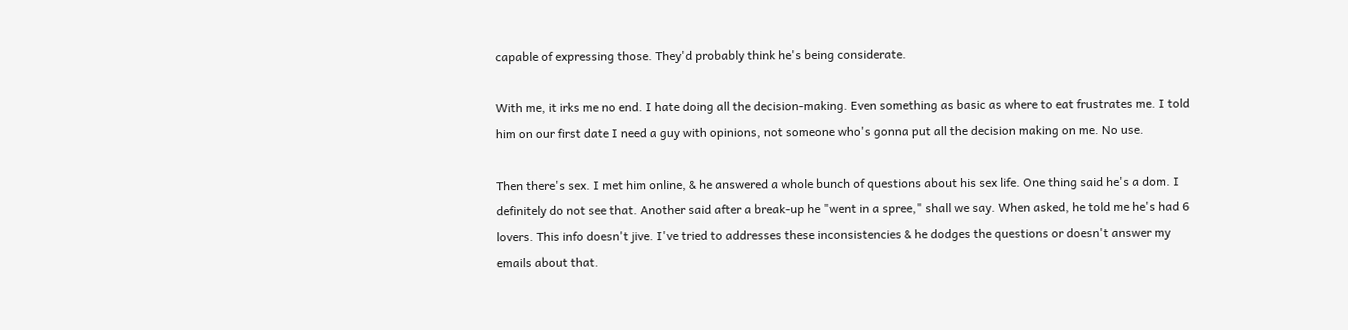capable of expressing those. They'd probably think he's being considerate.

With me, it irks me no end. I hate doing all the decision-making. Even something as basic as where to eat frustrates me. I told him on our first date I need a guy with opinions, not someone who's gonna put all the decision making on me. No use.

Then there's sex. I met him online, & he answered a whole bunch of questions about his sex life. One thing said he's a dom. I definitely do not see that. Another said after a break-up he "went in a spree," shall we say. When asked, he told me he's had 6 lovers. This info doesn't jive. I've tried to addresses these inconsistencies & he dodges the questions or doesn't answer my emails about that.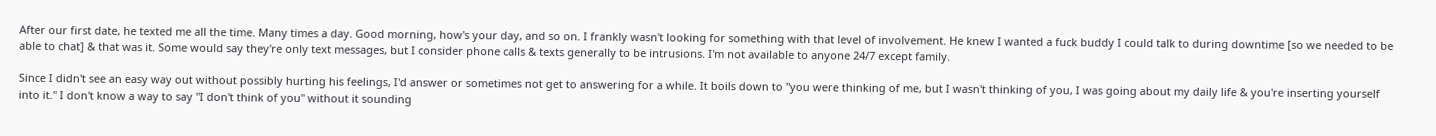After our first date, he texted me all the time. Many times a day. Good morning, how's your day, and so on. I frankly wasn't looking for something with that level of involvement. He knew I wanted a fuck buddy I could talk to during downtime [so we needed to be able to chat] & that was it. Some would say they're only text messages, but I consider phone calls & texts generally to be intrusions. I'm not available to anyone 24/7 except family.

Since I didn't see an easy way out without possibly hurting his feelings, I'd answer or sometimes not get to answering for a while. It boils down to "you were thinking of me, but I wasn't thinking of you, I was going about my daily life & you're inserting yourself into it." I don't know a way to say "I don't think of you" without it sounding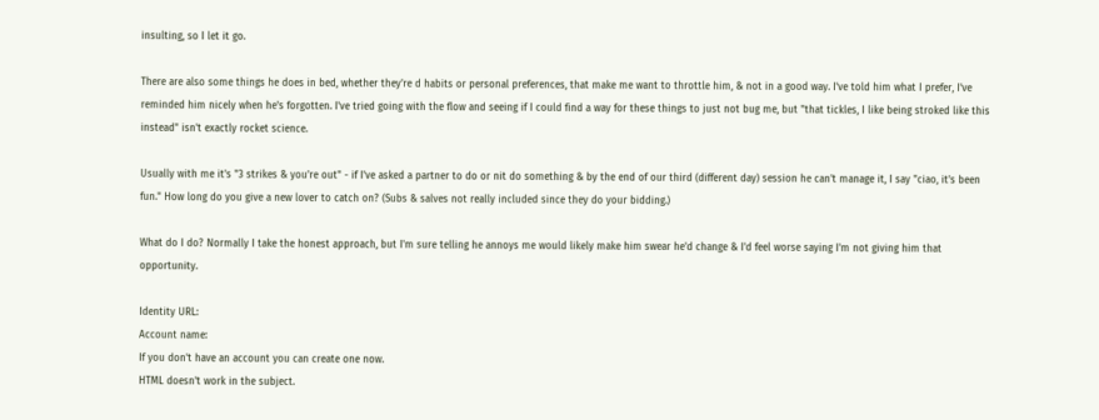insulting, so I let it go.

There are also some things he does in bed, whether they're d habits or personal preferences, that make me want to throttle him, & not in a good way. I've told him what I prefer, I've reminded him nicely when he's forgotten. I've tried going with the flow and seeing if I could find a way for these things to just not bug me, but "that tickles, I like being stroked like this instead" isn't exactly rocket science.

Usually with me it's "3 strikes & you're out" - if I've asked a partner to do or nit do something & by the end of our third (different day) session he can't manage it, I say "ciao, it's been fun." How long do you give a new lover to catch on? (Subs & salves not really included since they do your bidding.)

What do I do? Normally I take the honest approach, but I'm sure telling he annoys me would likely make him swear he'd change & I'd feel worse saying I'm not giving him that opportunity.

Identity URL:
Account name:
If you don't have an account you can create one now.
HTML doesn't work in the subject.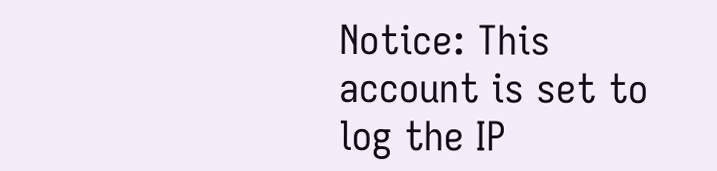Notice: This account is set to log the IP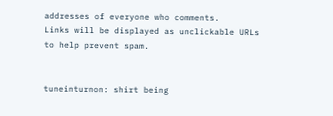addresses of everyone who comments.
Links will be displayed as unclickable URLs to help prevent spam.


tuneinturnon: shirt being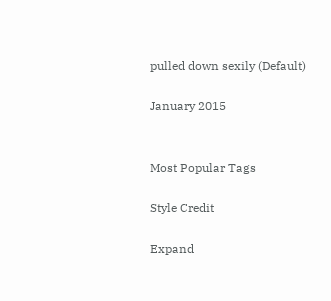pulled down sexily (Default)

January 2015


Most Popular Tags

Style Credit

Expand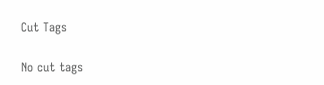Cut Tags

No cut tags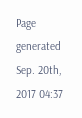Page generated Sep. 20th, 2017 04:37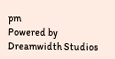pm
Powered by Dreamwidth Studios